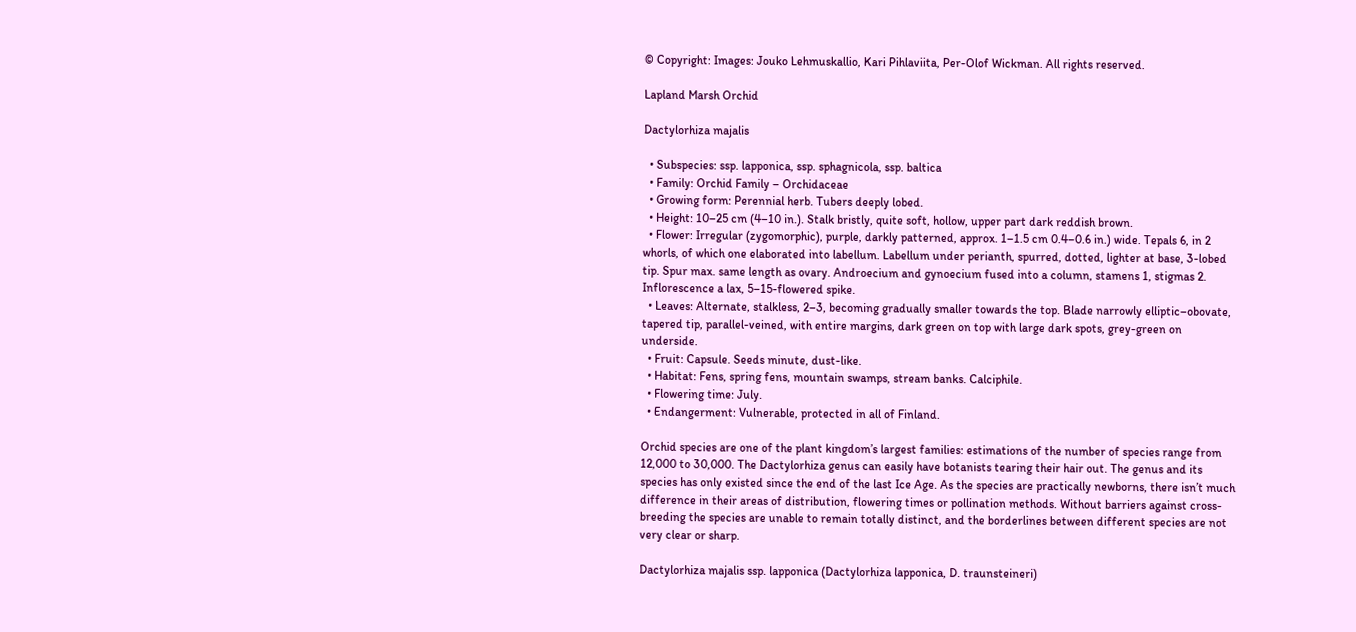© Copyright: Images: Jouko Lehmuskallio, Kari Pihlaviita, Per-Olof Wickman. All rights reserved.

Lapland Marsh Orchid

Dactylorhiza majalis

  • Subspecies: ssp. lapponica, ssp. sphagnicola, ssp. baltica
  • Family: Orchid Family – Orchidaceae
  • Growing form: Perennial herb. Tubers deeply lobed.
  • Height: 10–25 cm (4–10 in.). Stalk bristly, quite soft, hollow, upper part dark reddish brown.
  • Flower: Irregular (zygomorphic), purple, darkly patterned, approx. 1–1.5 cm 0.4–0.6 in.) wide. Tepals 6, in 2 whorls, of which one elaborated into labellum. Labellum under perianth, spurred, dotted, lighter at base, 3-lobed tip. Spur max. same length as ovary. Androecium and gynoecium fused into a column, stamens 1, stigmas 2. Inflorescence a lax, 5–15-flowered spike.
  • Leaves: Alternate, stalkless, 2–3, becoming gradually smaller towards the top. Blade narrowly elliptic–obovate, tapered tip, parallel-veined, with entire margins, dark green on top with large dark spots, grey-green on underside.
  • Fruit: Capsule. Seeds minute, dust-like.
  • Habitat: Fens, spring fens, mountain swamps, stream banks. Calciphile.
  • Flowering time: July.
  • Endangerment: Vulnerable, protected in all of Finland.

Orchid species are one of the plant kingdom’s largest families: estimations of the number of species range from 12,000 to 30,000. The Dactylorhiza genus can easily have botanists tearing their hair out. The genus and its species has only existed since the end of the last Ice Age. As the species are practically newborns, there isn’t much difference in their areas of distribution, flowering times or pollination methods. Without barriers against cross-breeding the species are unable to remain totally distinct, and the borderlines between different species are not very clear or sharp.

Dactylorhiza majalis ssp. lapponica (Dactylorhiza lapponica, D. traunsteineri)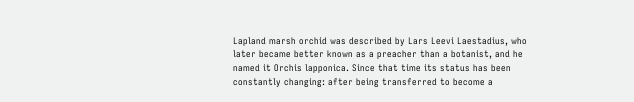Lapland marsh orchid was described by Lars Leevi Laestadius, who later became better known as a preacher than a botanist, and he named it Orchis lapponica. Since that time its status has been constantly changing: after being transferred to become a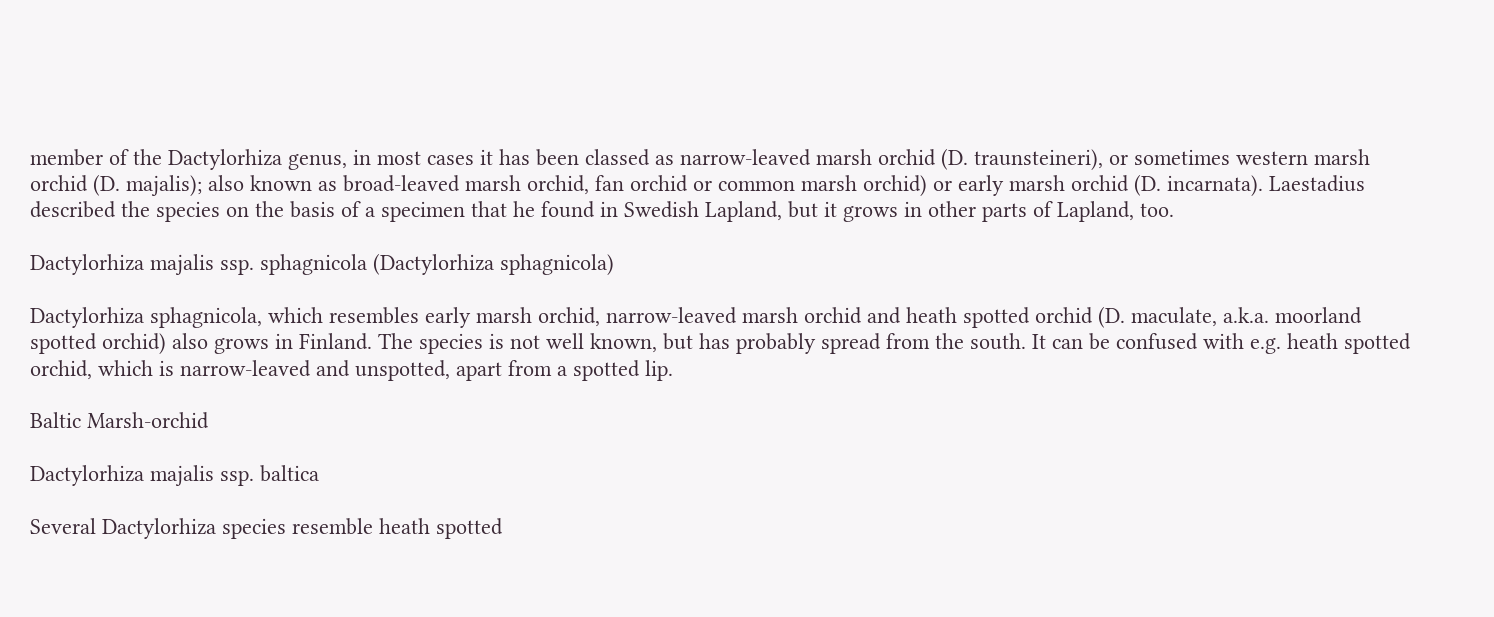member of the Dactylorhiza genus, in most cases it has been classed as narrow-leaved marsh orchid (D. traunsteineri), or sometimes western marsh orchid (D. majalis); also known as broad-leaved marsh orchid, fan orchid or common marsh orchid) or early marsh orchid (D. incarnata). Laestadius described the species on the basis of a specimen that he found in Swedish Lapland, but it grows in other parts of Lapland, too.

Dactylorhiza majalis ssp. sphagnicola (Dactylorhiza sphagnicola)

Dactylorhiza sphagnicola, which resembles early marsh orchid, narrow-leaved marsh orchid and heath spotted orchid (D. maculate, a.k.a. moorland spotted orchid) also grows in Finland. The species is not well known, but has probably spread from the south. It can be confused with e.g. heath spotted orchid, which is narrow-leaved and unspotted, apart from a spotted lip.

Baltic Marsh-orchid

Dactylorhiza majalis ssp. baltica

Several Dactylorhiza species resemble heath spotted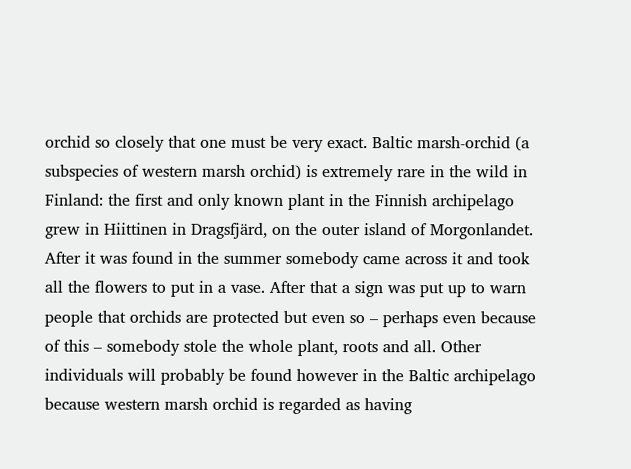orchid so closely that one must be very exact. Baltic marsh-orchid (a subspecies of western marsh orchid) is extremely rare in the wild in Finland: the first and only known plant in the Finnish archipelago grew in Hiittinen in Dragsfjärd, on the outer island of Morgonlandet. After it was found in the summer somebody came across it and took all the flowers to put in a vase. After that a sign was put up to warn people that orchids are protected but even so – perhaps even because of this – somebody stole the whole plant, roots and all. Other individuals will probably be found however in the Baltic archipelago because western marsh orchid is regarded as having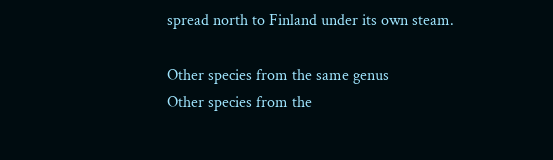spread north to Finland under its own steam.

Other species from the same genus
Other species from the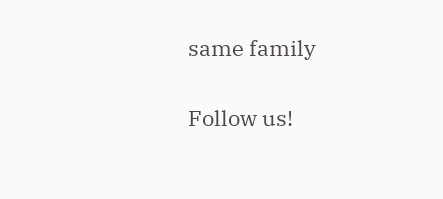same family

Follow us!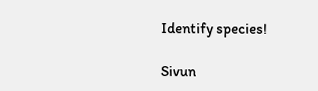Identify species!

Sivun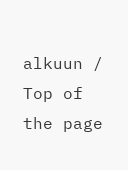alkuun / Top of the page